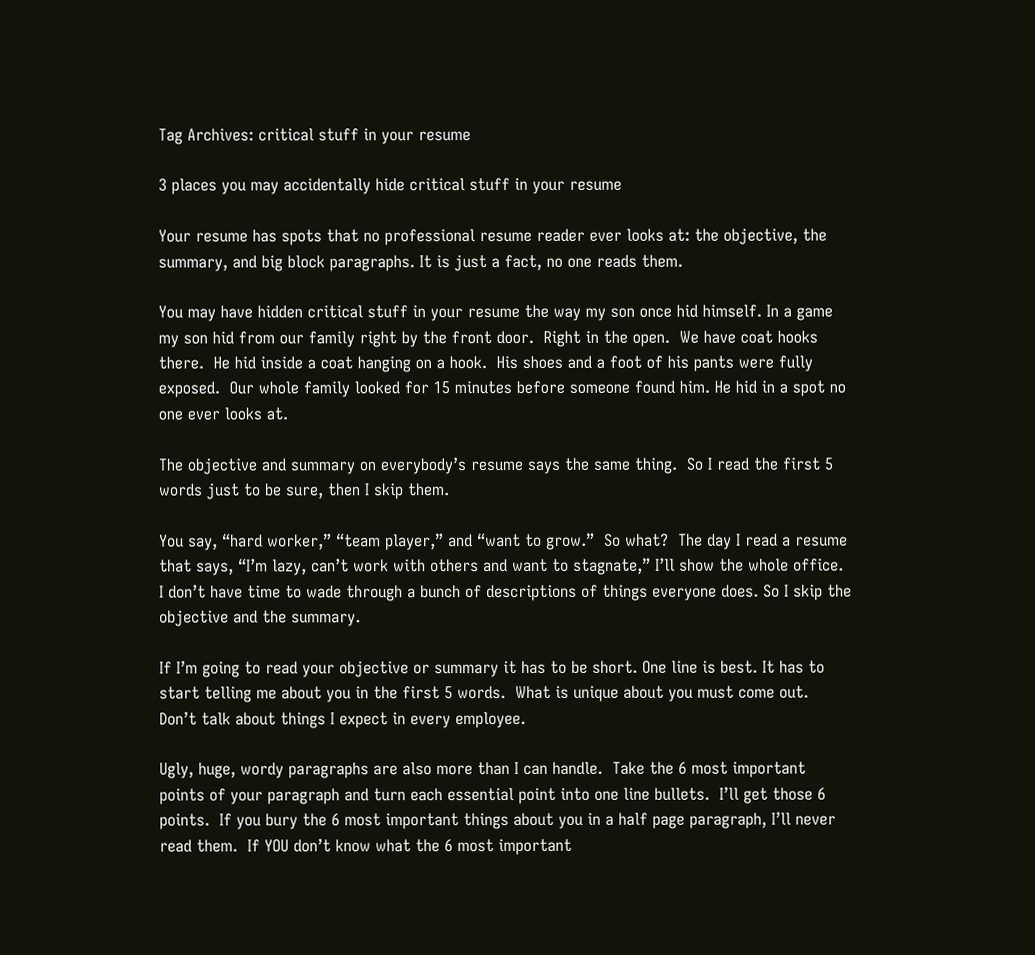Tag Archives: critical stuff in your resume

3 places you may accidentally hide critical stuff in your resume

Your resume has spots that no professional resume reader ever looks at: the objective, the summary, and big block paragraphs. It is just a fact, no one reads them.

You may have hidden critical stuff in your resume the way my son once hid himself. In a game my son hid from our family right by the front door.  Right in the open.  We have coat hooks there.  He hid inside a coat hanging on a hook.  His shoes and a foot of his pants were fully exposed.  Our whole family looked for 15 minutes before someone found him. He hid in a spot no one ever looks at.

The objective and summary on everybody’s resume says the same thing.  So I read the first 5 words just to be sure, then I skip them.

You say, “hard worker,” “team player,” and “want to grow.”  So what?  The day I read a resume that says, “I’m lazy, can’t work with others and want to stagnate,” I’ll show the whole office.  I don’t have time to wade through a bunch of descriptions of things everyone does. So I skip the objective and the summary.

If I’m going to read your objective or summary it has to be short. One line is best. It has to start telling me about you in the first 5 words.  What is unique about you must come out.  Don’t talk about things I expect in every employee.

Ugly, huge, wordy paragraphs are also more than I can handle.  Take the 6 most important points of your paragraph and turn each essential point into one line bullets.  I’ll get those 6 points.  If you bury the 6 most important things about you in a half page paragraph, I’ll never read them.  If YOU don’t know what the 6 most important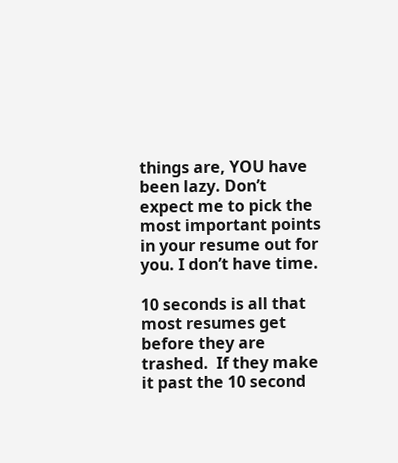things are, YOU have been lazy. Don’t expect me to pick the most important points in your resume out for you. I don’t have time.

10 seconds is all that most resumes get before they are trashed.  If they make it past the 10 second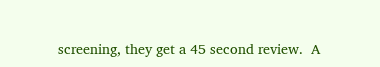screening, they get a 45 second review.  A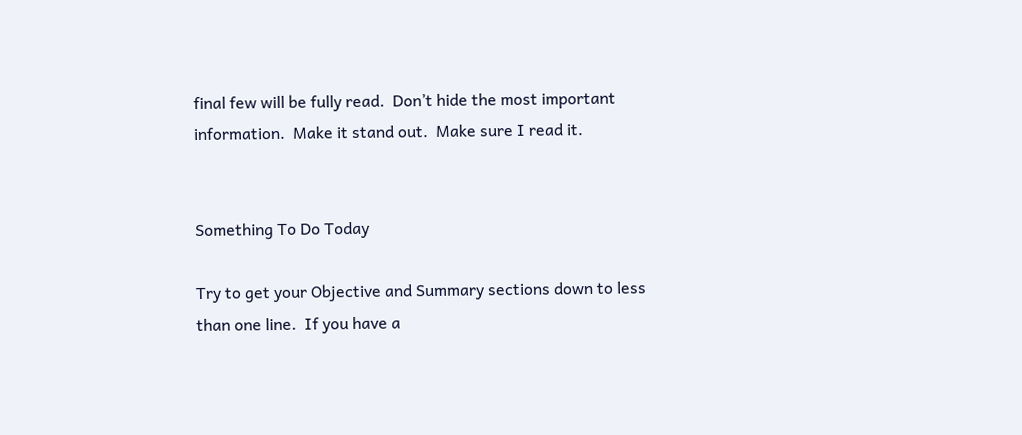final few will be fully read.  Don’t hide the most important information.  Make it stand out.  Make sure I read it.


Something To Do Today

Try to get your Objective and Summary sections down to less than one line.  If you have a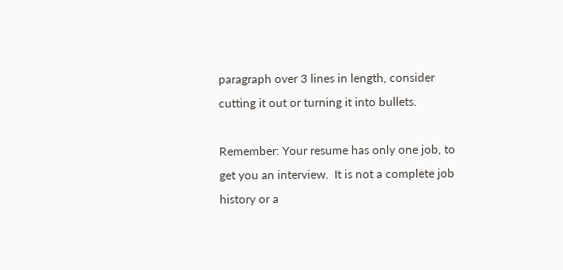paragraph over 3 lines in length, consider cutting it out or turning it into bullets.

Remember: Your resume has only one job, to get you an interview.  It is not a complete job history or a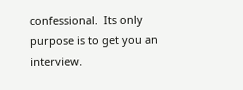confessional.  Its only purpose is to get you an interview.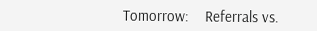Tomorrow:    Referrals vs.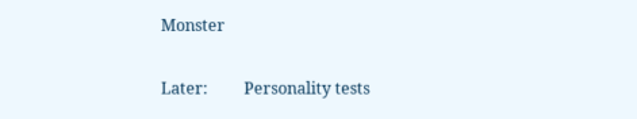Monster

Later:         Personality tests